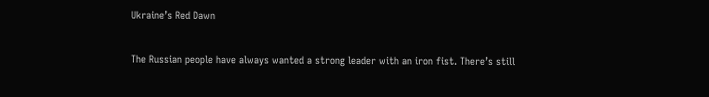Ukraine’s Red Dawn

The Russian people have always wanted a strong leader with an iron fist. There’s still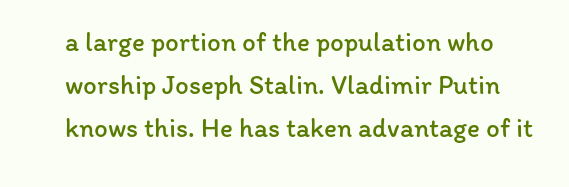a large portion of the population who worship Joseph Stalin. Vladimir Putin knows this. He has taken advantage of it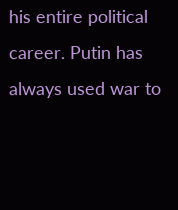his entire political career. Putin has always used war to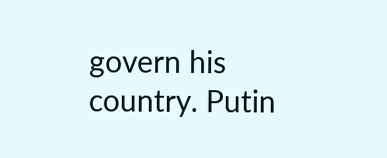govern his country. Putin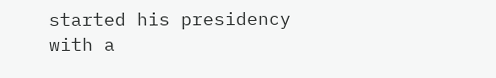started his presidency with a